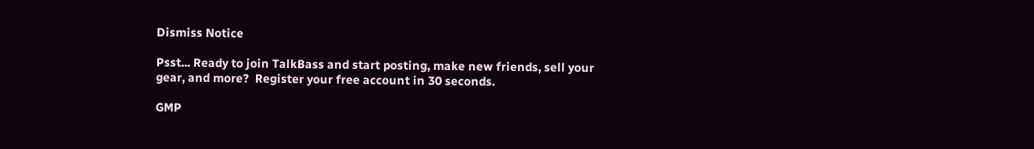Dismiss Notice

Psst... Ready to join TalkBass and start posting, make new friends, sell your gear, and more?  Register your free account in 30 seconds.

GMP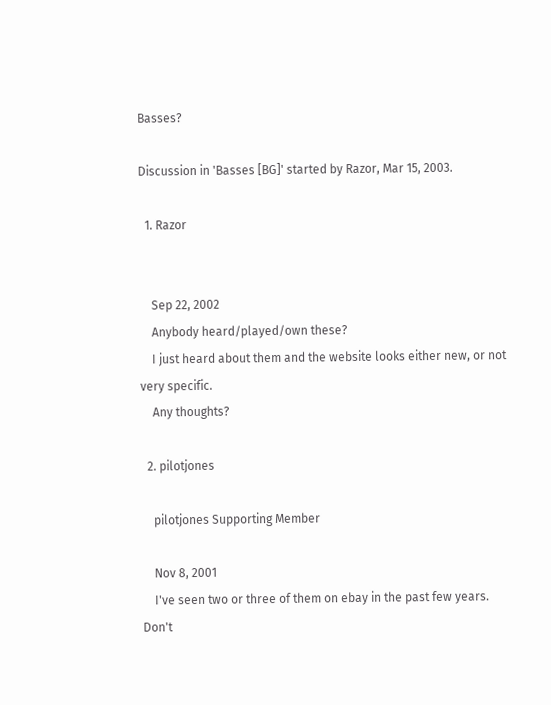Basses?

Discussion in 'Basses [BG]' started by Razor, Mar 15, 2003.

  1. Razor


    Sep 22, 2002
    Anybody heard/played/own these?
    I just heard about them and the website looks either new, or not very specific.
    Any thoughts?

  2. pilotjones

    pilotjones Supporting Member

    Nov 8, 2001
    I've seen two or three of them on ebay in the past few years. Don't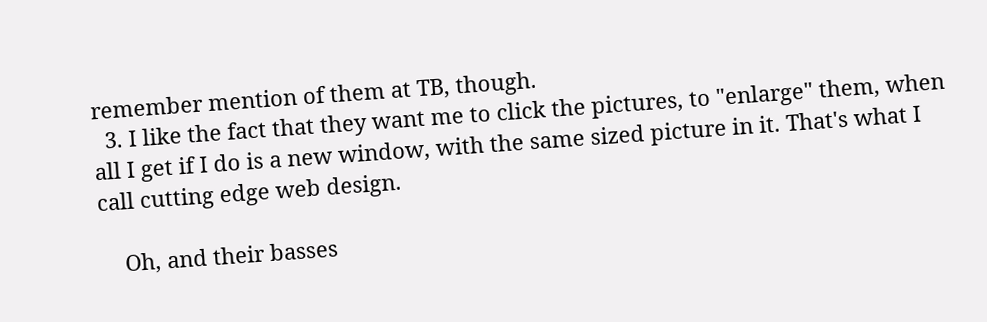remember mention of them at TB, though.
  3. I like the fact that they want me to click the pictures, to "enlarge" them, when all I get if I do is a new window, with the same sized picture in it. That's what I call cutting edge web design.

    Oh, and their basses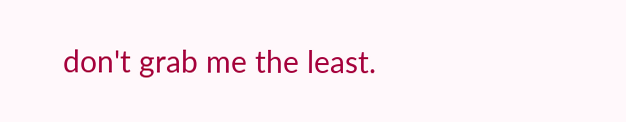don't grab me the least.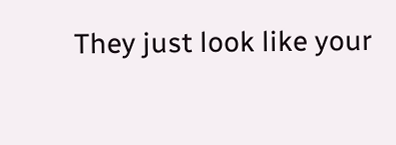They just look like your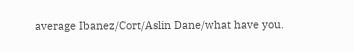average Ibanez/Cort/Aslin Dane/what have you.